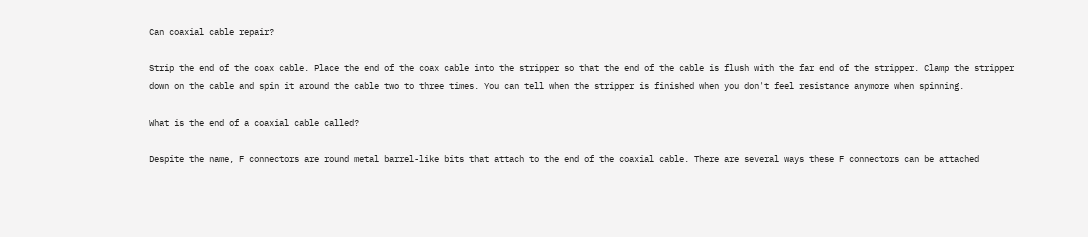Can coaxial cable repair?

Strip the end of the coax cable. Place the end of the coax cable into the stripper so that the end of the cable is flush with the far end of the stripper. Clamp the stripper down on the cable and spin it around the cable two to three times. You can tell when the stripper is finished when you don't feel resistance anymore when spinning.

What is the end of a coaxial cable called?

Despite the name, F connectors are round metal barrel-like bits that attach to the end of the coaxial cable. There are several ways these F connectors can be attached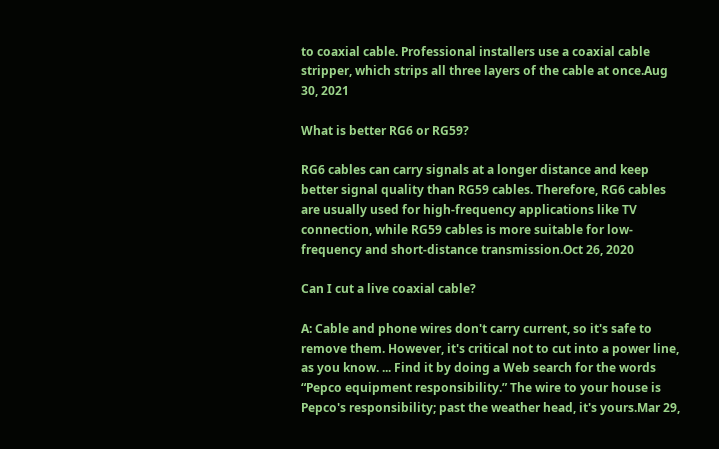to coaxial cable. Professional installers use a coaxial cable stripper, which strips all three layers of the cable at once.Aug 30, 2021

What is better RG6 or RG59?

RG6 cables can carry signals at a longer distance and keep better signal quality than RG59 cables. Therefore, RG6 cables are usually used for high-frequency applications like TV connection, while RG59 cables is more suitable for low-frequency and short-distance transmission.Oct 26, 2020

Can I cut a live coaxial cable?

A: Cable and phone wires don't carry current, so it's safe to remove them. However, it's critical not to cut into a power line, as you know. ... Find it by doing a Web search for the words “Pepco equipment responsibility.” The wire to your house is Pepco's responsibility; past the weather head, it's yours.Mar 29,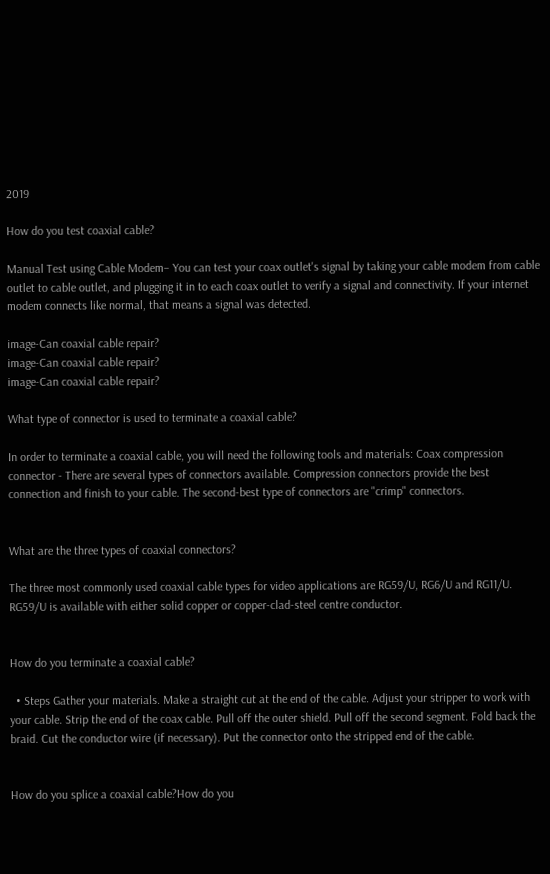2019

How do you test coaxial cable?

Manual Test using Cable Modem– You can test your coax outlet's signal by taking your cable modem from cable outlet to cable outlet, and plugging it in to each coax outlet to verify a signal and connectivity. If your internet modem connects like normal, that means a signal was detected.

image-Can coaxial cable repair?
image-Can coaxial cable repair?
image-Can coaxial cable repair?

What type of connector is used to terminate a coaxial cable?

In order to terminate a coaxial cable, you will need the following tools and materials: Coax compression connector - There are several types of connectors available. Compression connectors provide the best connection and finish to your cable. The second-best type of connectors are "crimp" connectors.


What are the three types of coaxial connectors?

The three most commonly used coaxial cable types for video applications are RG59/U, RG6/U and RG11/U. RG59/U is available with either solid copper or copper-clad-steel centre conductor.


How do you terminate a coaxial cable?

  • Steps Gather your materials. Make a straight cut at the end of the cable. Adjust your stripper to work with your cable. Strip the end of the coax cable. Pull off the outer shield. Pull off the second segment. Fold back the braid. Cut the conductor wire (if necessary). Put the connector onto the stripped end of the cable.


How do you splice a coaxial cable?How do you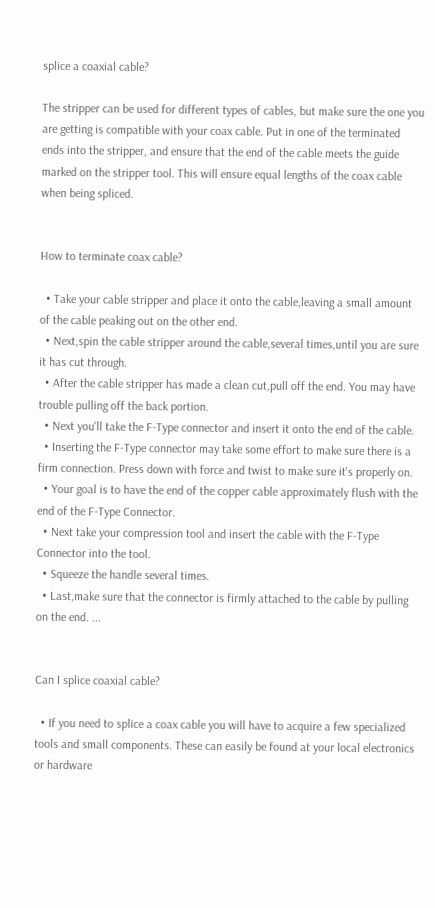splice a coaxial cable?

The stripper can be used for different types of cables, but make sure the one you are getting is compatible with your coax cable. Put in one of the terminated ends into the stripper, and ensure that the end of the cable meets the guide marked on the stripper tool. This will ensure equal lengths of the coax cable when being spliced.


How to terminate coax cable?

  • Take your cable stripper and place it onto the cable,leaving a small amount of the cable peaking out on the other end.
  • Next,spin the cable stripper around the cable,several times,until you are sure it has cut through.
  • After the cable stripper has made a clean cut,pull off the end. You may have trouble pulling off the back portion.
  • Next you'll take the F-Type connector and insert it onto the end of the cable.
  • Inserting the F-Type connector may take some effort to make sure there is a firm connection. Press down with force and twist to make sure it's properly on.
  • Your goal is to have the end of the copper cable approximately flush with the end of the F-Type Connector.
  • Next take your compression tool and insert the cable with the F-Type Connector into the tool.
  • Squeeze the handle several times.
  • Last,make sure that the connector is firmly attached to the cable by pulling on the end. ...


Can I splice coaxial cable?

  • If you need to splice a coax cable you will have to acquire a few specialized tools and small components. These can easily be found at your local electronics or hardware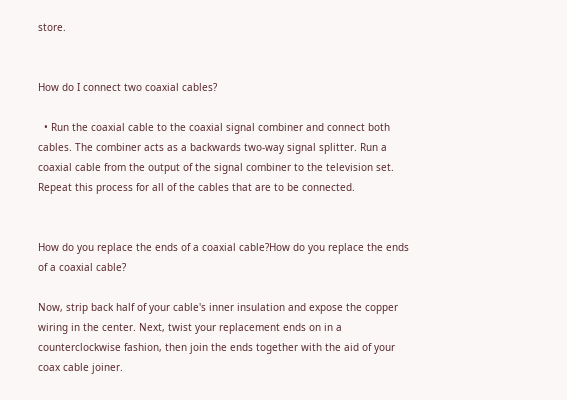store.


How do I connect two coaxial cables?

  • Run the coaxial cable to the coaxial signal combiner and connect both cables. The combiner acts as a backwards two-way signal splitter. Run a coaxial cable from the output of the signal combiner to the television set. Repeat this process for all of the cables that are to be connected.


How do you replace the ends of a coaxial cable?How do you replace the ends of a coaxial cable?

Now, strip back half of your cable's inner insulation and expose the copper wiring in the center. Next, twist your replacement ends on in a counterclockwise fashion, then join the ends together with the aid of your coax cable joiner.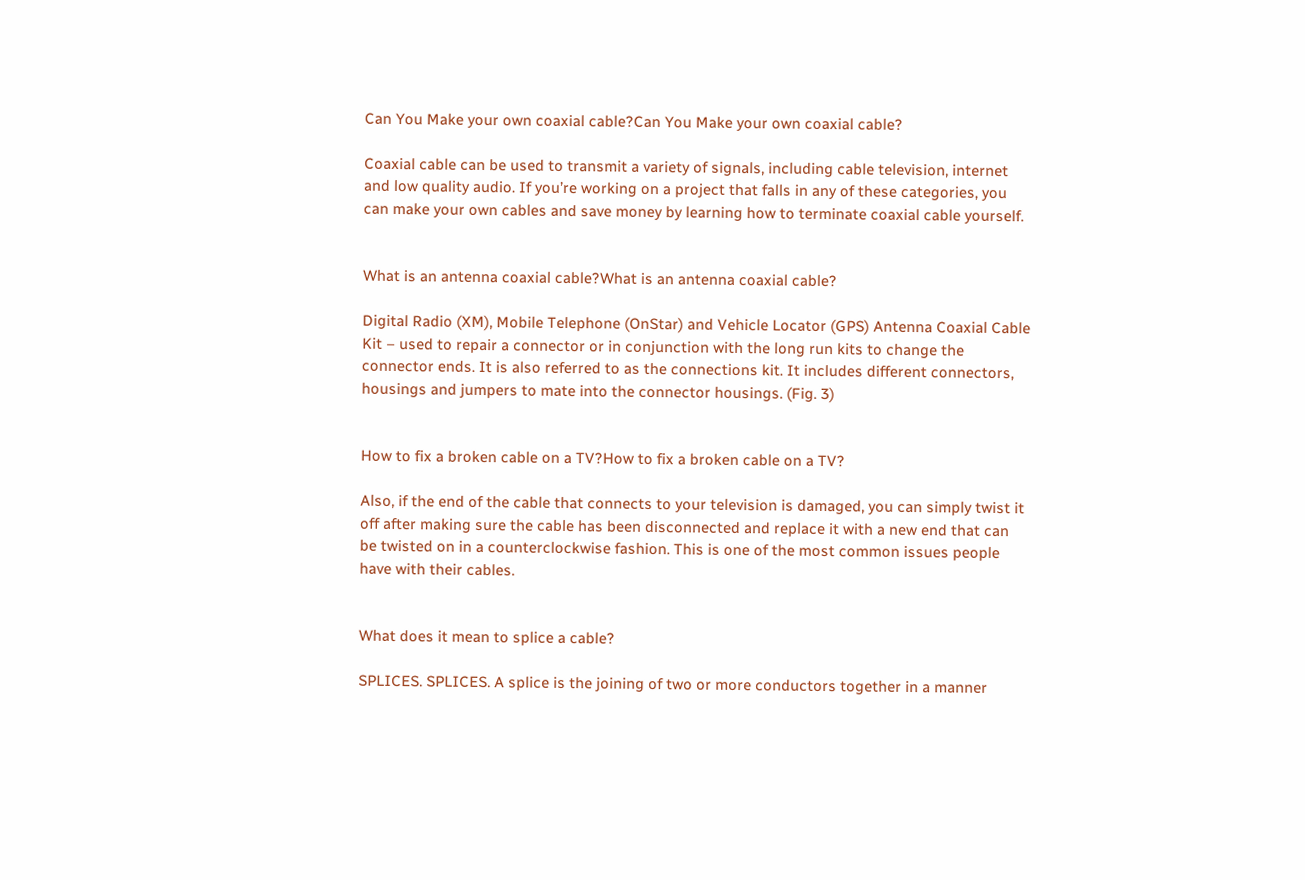Can You Make your own coaxial cable?Can You Make your own coaxial cable?

Coaxial cable can be used to transmit a variety of signals, including cable television, internet and low quality audio. If you’re working on a project that falls in any of these categories, you can make your own cables and save money by learning how to terminate coaxial cable yourself.


What is an antenna coaxial cable?What is an antenna coaxial cable?

Digital Radio (XM), Mobile Telephone (OnStar) and Vehicle Locator (GPS) Antenna Coaxial Cable Kit – used to repair a connector or in conjunction with the long run kits to change the connector ends. It is also referred to as the connections kit. It includes different connectors, housings and jumpers to mate into the connector housings. (Fig. 3)


How to fix a broken cable on a TV?How to fix a broken cable on a TV?

Also, if the end of the cable that connects to your television is damaged, you can simply twist it off after making sure the cable has been disconnected and replace it with a new end that can be twisted on in a counterclockwise fashion. This is one of the most common issues people have with their cables.


What does it mean to splice a cable?

SPLICES. SPLICES. A splice is the joining of two or more conductors together in a manner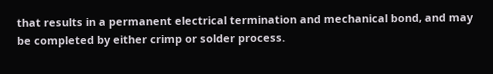that results in a permanent electrical termination and mechanical bond, and may be completed by either crimp or solder process.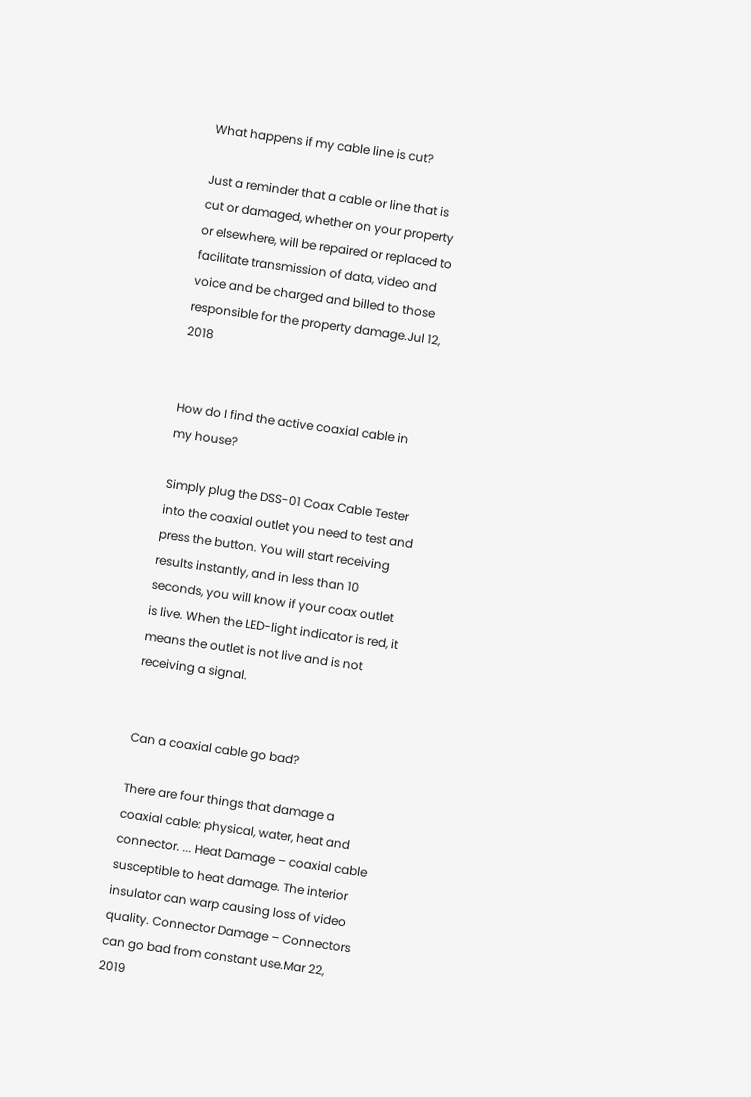What happens if my cable line is cut?

Just a reminder that a cable or line that is cut or damaged, whether on your property or elsewhere, will be repaired or replaced to facilitate transmission of data, video and voice and be charged and billed to those responsible for the property damage.Jul 12, 2018


How do I find the active coaxial cable in my house?

Simply plug the DSS-01 Coax Cable Tester into the coaxial outlet you need to test and press the button. You will start receiving results instantly, and in less than 10 seconds, you will know if your coax outlet is live. When the LED-light indicator is red, it means the outlet is not live and is not receiving a signal.


Can a coaxial cable go bad?

There are four things that damage a coaxial cable: physical, water, heat and connector. ... Heat Damage – coaxial cable susceptible to heat damage. The interior insulator can warp causing loss of video quality. Connector Damage – Connectors can go bad from constant use.Mar 22, 2019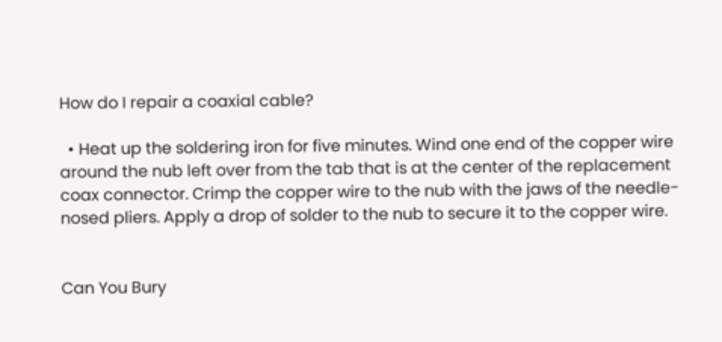How do I repair a coaxial cable?

  • Heat up the soldering iron for five minutes. Wind one end of the copper wire around the nub left over from the tab that is at the center of the replacement coax connector. Crimp the copper wire to the nub with the jaws of the needle-nosed pliers. Apply a drop of solder to the nub to secure it to the copper wire.


Can You Bury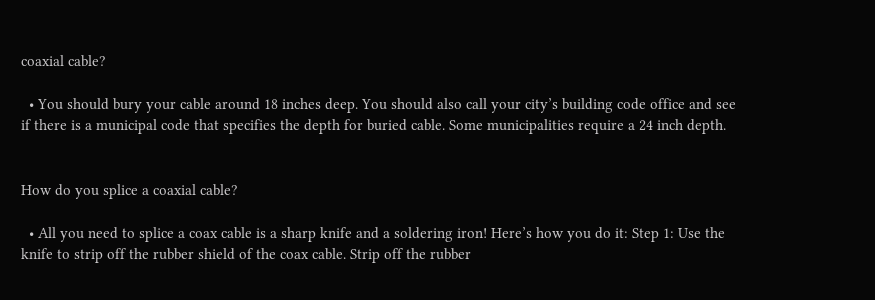coaxial cable?

  • You should bury your cable around 18 inches deep. You should also call your city’s building code office and see if there is a municipal code that specifies the depth for buried cable. Some municipalities require a 24 inch depth.


How do you splice a coaxial cable?

  • All you need to splice a coax cable is a sharp knife and a soldering iron! Here’s how you do it: Step 1: Use the knife to strip off the rubber shield of the coax cable. Strip off the rubber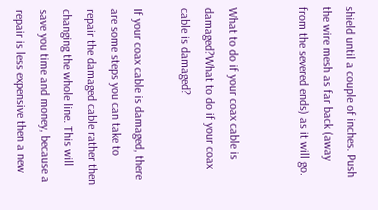shield until a couple of inches. Push the wire mesh as far back (away from the severed ends) as it will go.


What to do if your coax cable is damaged?What to do if your coax cable is damaged?

If your coax cable is damaged, there are some steps you can take to repair the damaged cable rather then changing the whole line. This will save you time and money, because a repair is less expensive then a new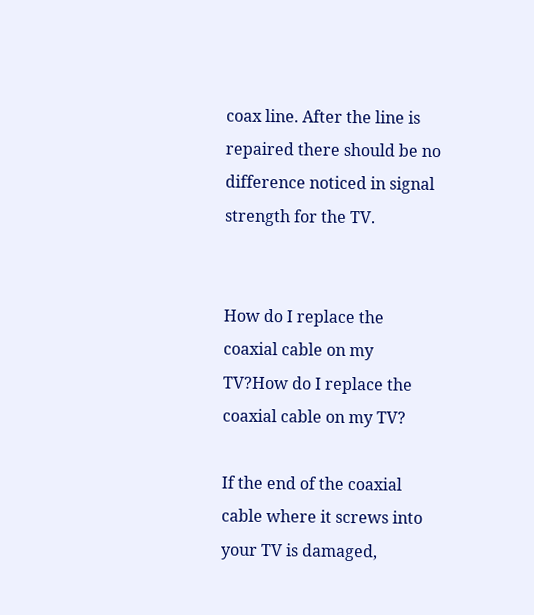coax line. After the line is repaired there should be no difference noticed in signal strength for the TV.


How do I replace the coaxial cable on my TV?How do I replace the coaxial cable on my TV?

If the end of the coaxial cable where it screws into your TV is damaged,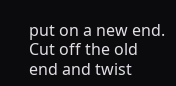put on a new end. Cut off the old end and twist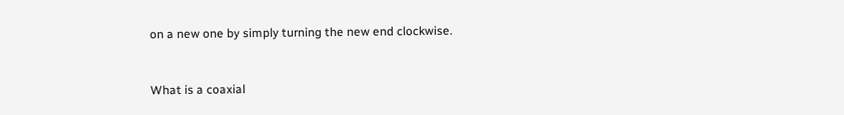on a new one by simply turning the new end clockwise.


What is a coaxial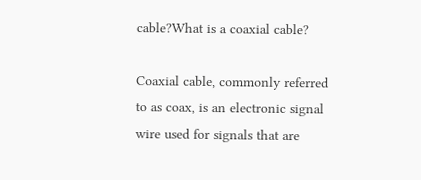cable?What is a coaxial cable?

Coaxial cable, commonly referred to as coax, is an electronic signal wire used for signals that are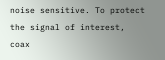noise sensitive. To protect the signal of interest, coax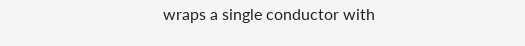wraps a single conductor with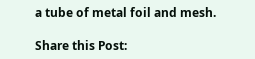a tube of metal foil and mesh.

Share this Post: